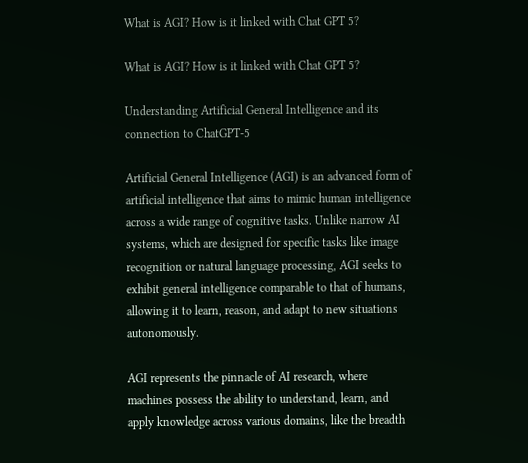What is AGI? How is it linked with Chat GPT 5?

What is AGI? How is it linked with Chat GPT 5?

Understanding Artificial General Intelligence and its connection to ChatGPT-5

Artificial General Intelligence (AGI) is an advanced form of artificial intelligence that aims to mimic human intelligence across a wide range of cognitive tasks. Unlike narrow AI systems, which are designed for specific tasks like image recognition or natural language processing, AGI seeks to exhibit general intelligence comparable to that of humans, allowing it to learn, reason, and adapt to new situations autonomously.

AGI represents the pinnacle of AI research, where machines possess the ability to understand, learn, and apply knowledge across various domains, like the breadth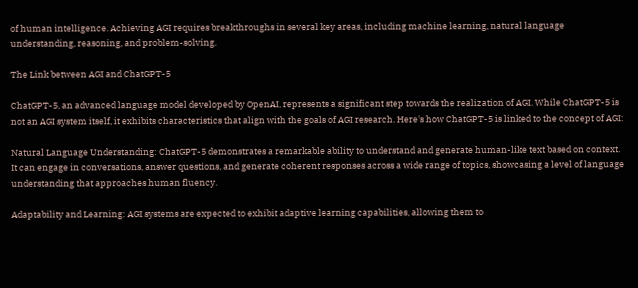of human intelligence. Achieving AGI requires breakthroughs in several key areas, including machine learning, natural language understanding, reasoning, and problem-solving.

The Link between AGI and ChatGPT-5

ChatGPT-5, an advanced language model developed by OpenAI, represents a significant step towards the realization of AGI. While ChatGPT-5 is not an AGI system itself, it exhibits characteristics that align with the goals of AGI research. Here's how ChatGPT-5 is linked to the concept of AGI:

Natural Language Understanding: ChatGPT-5 demonstrates a remarkable ability to understand and generate human-like text based on context. It can engage in conversations, answer questions, and generate coherent responses across a wide range of topics, showcasing a level of language understanding that approaches human fluency.

Adaptability and Learning: AGI systems are expected to exhibit adaptive learning capabilities, allowing them to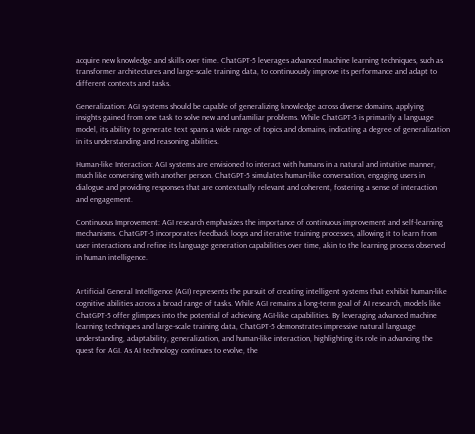acquire new knowledge and skills over time. ChatGPT-5 leverages advanced machine learning techniques, such as transformer architectures and large-scale training data, to continuously improve its performance and adapt to different contexts and tasks.

Generalization: AGI systems should be capable of generalizing knowledge across diverse domains, applying insights gained from one task to solve new and unfamiliar problems. While ChatGPT-5 is primarily a language model, its ability to generate text spans a wide range of topics and domains, indicating a degree of generalization in its understanding and reasoning abilities.

Human-like Interaction: AGI systems are envisioned to interact with humans in a natural and intuitive manner, much like conversing with another person. ChatGPT-5 simulates human-like conversation, engaging users in dialogue and providing responses that are contextually relevant and coherent, fostering a sense of interaction and engagement.

Continuous Improvement: AGI research emphasizes the importance of continuous improvement and self-learning mechanisms. ChatGPT-5 incorporates feedback loops and iterative training processes, allowing it to learn from user interactions and refine its language generation capabilities over time, akin to the learning process observed in human intelligence.


Artificial General Intelligence (AGI) represents the pursuit of creating intelligent systems that exhibit human-like cognitive abilities across a broad range of tasks. While AGI remains a long-term goal of AI research, models like ChatGPT-5 offer glimpses into the potential of achieving AGI-like capabilities. By leveraging advanced machine learning techniques and large-scale training data, ChatGPT-5 demonstrates impressive natural language understanding, adaptability, generalization, and human-like interaction, highlighting its role in advancing the quest for AGI. As AI technology continues to evolve, the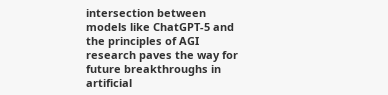intersection between models like ChatGPT-5 and the principles of AGI research paves the way for future breakthroughs in artificial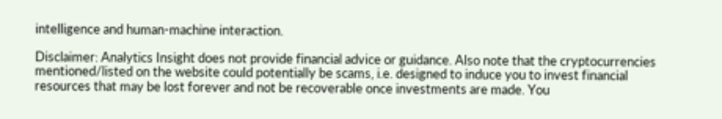intelligence and human-machine interaction.

Disclaimer: Analytics Insight does not provide financial advice or guidance. Also note that the cryptocurrencies mentioned/listed on the website could potentially be scams, i.e. designed to induce you to invest financial resources that may be lost forever and not be recoverable once investments are made. You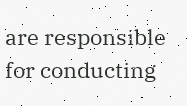are responsible for conducting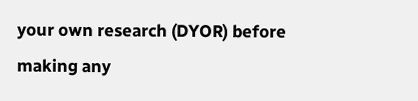your own research (DYOR) before making any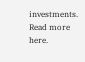investments. Read more here.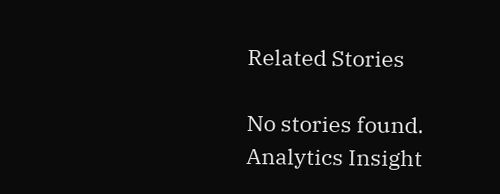Related Stories

No stories found.
Analytics Insight